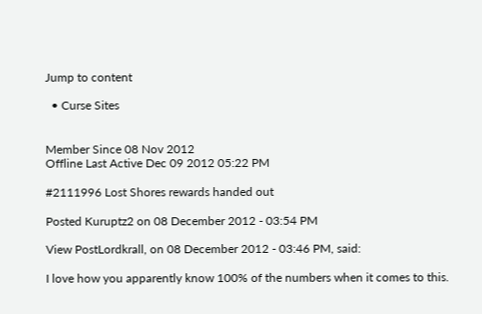Jump to content

  • Curse Sites


Member Since 08 Nov 2012
Offline Last Active Dec 09 2012 05:22 PM

#2111996 Lost Shores rewards handed out

Posted Kuruptz2 on 08 December 2012 - 03:54 PM

View PostLordkrall, on 08 December 2012 - 03:46 PM, said:

I love how you apparently know 100% of the numbers when it comes to this.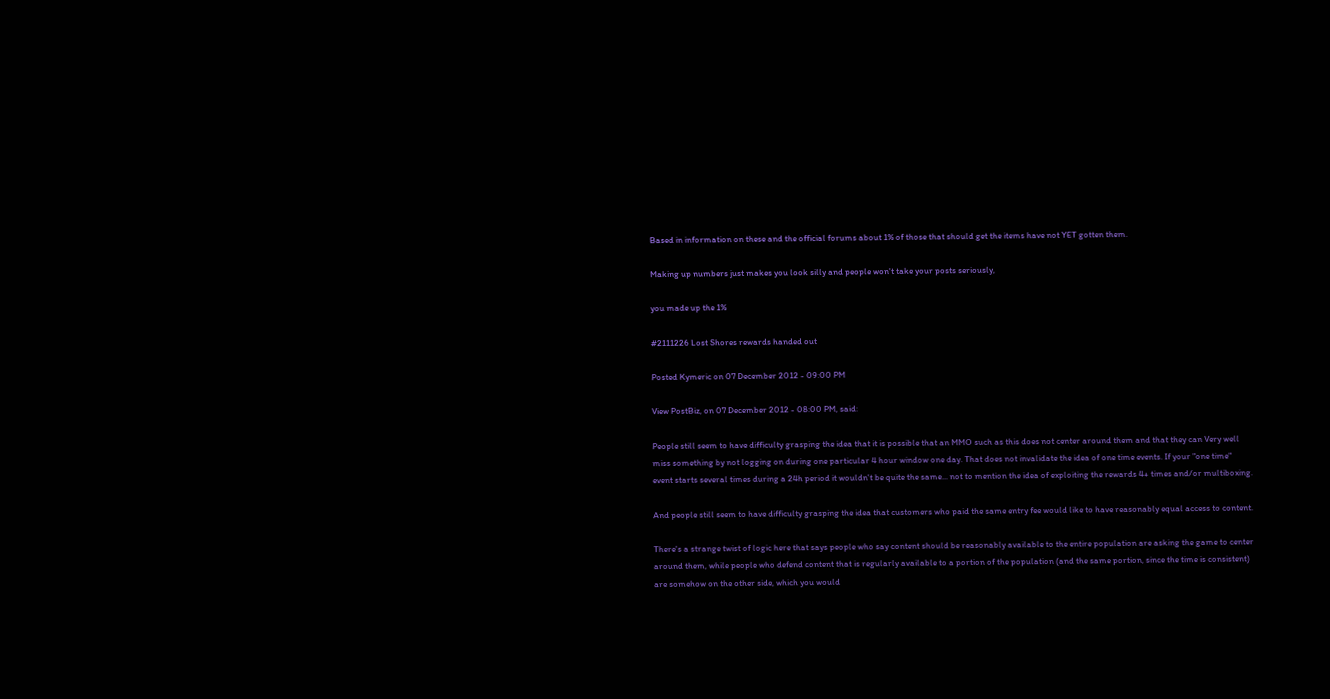Based in information on these and the official forums about 1% of those that should get the items have not YET gotten them.

Making up numbers just makes you look silly and people won't take your posts seriously,

you made up the 1%

#2111226 Lost Shores rewards handed out

Posted Kymeric on 07 December 2012 - 09:00 PM

View PostBiz, on 07 December 2012 - 08:00 PM, said:

People still seem to have difficulty grasping the idea that it is possible that an MMO such as this does not center around them and that they can Very well miss something by not logging on during one particular 4 hour window one day. That does not invalidate the idea of one time events. If your "one time" event starts several times during a 24h period it wouldn't be quite the same... not to mention the idea of exploiting the rewards 4+ times and/or multiboxing.

And people still seem to have difficulty grasping the idea that customers who paid the same entry fee would like to have reasonably equal access to content.

There's a strange twist of logic here that says people who say content should be reasonably available to the entire population are asking the game to center around them, while people who defend content that is regularly available to a portion of the population (and the same portion, since the time is consistent) are somehow on the other side, which you would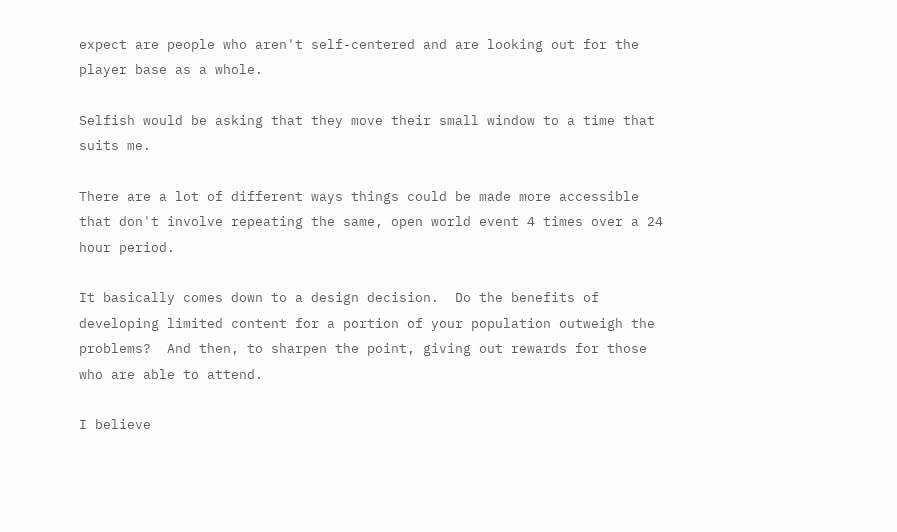expect are people who aren't self-centered and are looking out for the player base as a whole.

Selfish would be asking that they move their small window to a time that suits me.

There are a lot of different ways things could be made more accessible that don't involve repeating the same, open world event 4 times over a 24 hour period.

It basically comes down to a design decision.  Do the benefits of developing limited content for a portion of your population outweigh the problems?  And then, to sharpen the point, giving out rewards for those who are able to attend.

I believe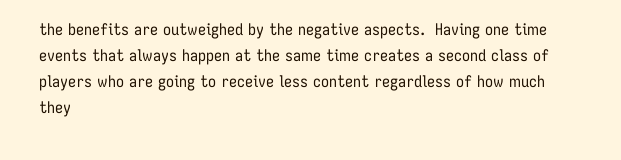the benefits are outweighed by the negative aspects.  Having one time events that always happen at the same time creates a second class of players who are going to receive less content regardless of how much they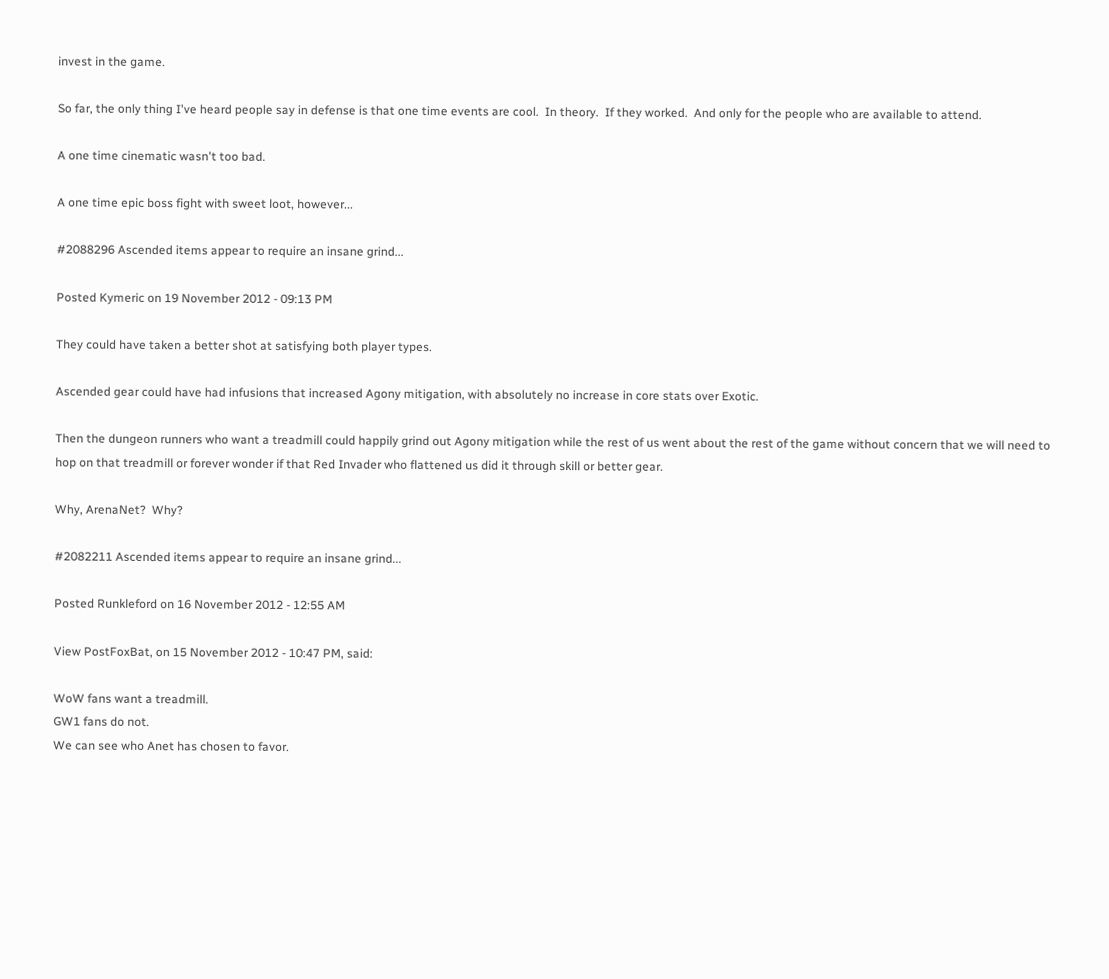invest in the game.

So far, the only thing I've heard people say in defense is that one time events are cool.  In theory.  If they worked.  And only for the people who are available to attend.

A one time cinematic wasn't too bad.

A one time epic boss fight with sweet loot, however...

#2088296 Ascended items appear to require an insane grind...

Posted Kymeric on 19 November 2012 - 09:13 PM

They could have taken a better shot at satisfying both player types.

Ascended gear could have had infusions that increased Agony mitigation, with absolutely no increase in core stats over Exotic.

Then the dungeon runners who want a treadmill could happily grind out Agony mitigation while the rest of us went about the rest of the game without concern that we will need to hop on that treadmill or forever wonder if that Red Invader who flattened us did it through skill or better gear.

Why, ArenaNet?  Why?

#2082211 Ascended items appear to require an insane grind...

Posted Runkleford on 16 November 2012 - 12:55 AM

View PostFoxBat, on 15 November 2012 - 10:47 PM, said:

WoW fans want a treadmill.
GW1 fans do not.
We can see who Anet has chosen to favor.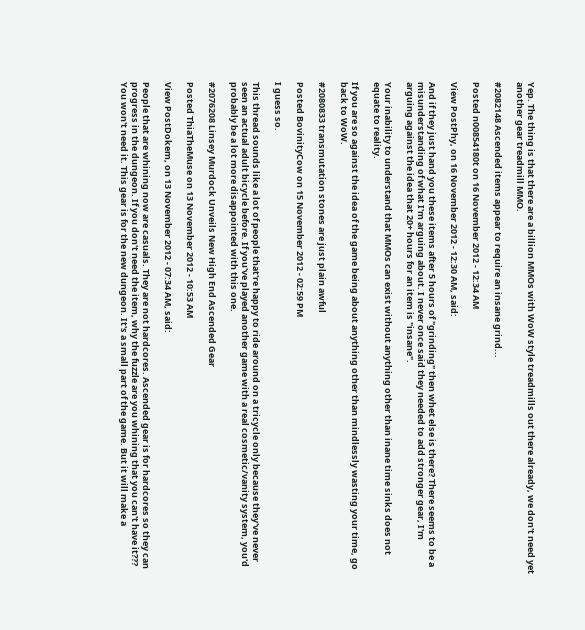Yep. The thing is that there are a billion MMOs with WoW style treadmills out there already, we don't need yet another gear treadmill MMO.

#2082148 Ascended items appear to require an insane grind...

Posted n00854180t on 16 November 2012 - 12:34 AM

View PostPhy, on 16 November 2012 - 12:30 AM, said:

And if they just hand you these items after 5 hours of "grinding" then whet else is there? There seems to be a misunderstanding of what I'm arguing about. I never once said they needed to add stronger gear, I'm arguing against the idea that 20+ hours for an item is "insane".

Your inability to understand that MMOs can exist without anything other than inane time sinks does not equate to reality.

If you are so against the idea of the game being about anything other than mindlessly wasting your time, go back to WoW.

#2080833 transmutation stones are just plain awful

Posted BovinityCow on 15 November 2012 - 02:59 PM

I guess so.

This thread sounds like a lot of people that're happy to ride around on a tricycle only because they've never seen an actual adult bicycle before. If you've played another game with a real cosmetic/vanity system, you'd probably be a lot more disappointed with this one.

#2076208 Linsey Murdock Unveils New High End Ascended Gear

Posted ThiaTheMuse on 13 November 2012 - 10:53 AM

View PostDokem, on 13 November 2012 - 07:34 AM, said:

People that are whining now are casuals. They are not hardcores. Ascended gear is for hardcores so they can progress in the dungeon. If you don't need the item, why the fuzzle are you whining that you can't have it??? You won't need it. This gear is for the new dungeon. It's a small part of the game. But it will make a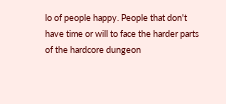lo of people happy. People that don't have time or will to face the harder parts of the hardcore dungeon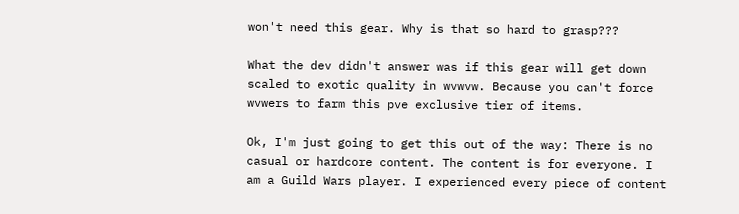won't need this gear. Why is that so hard to grasp???

What the dev didn't answer was if this gear will get down scaled to exotic quality in wvwvw. Because you can't force wvwers to farm this pve exclusive tier of items.

Ok, I'm just going to get this out of the way: There is no casual or hardcore content. The content is for everyone. I am a Guild Wars player. I experienced every piece of content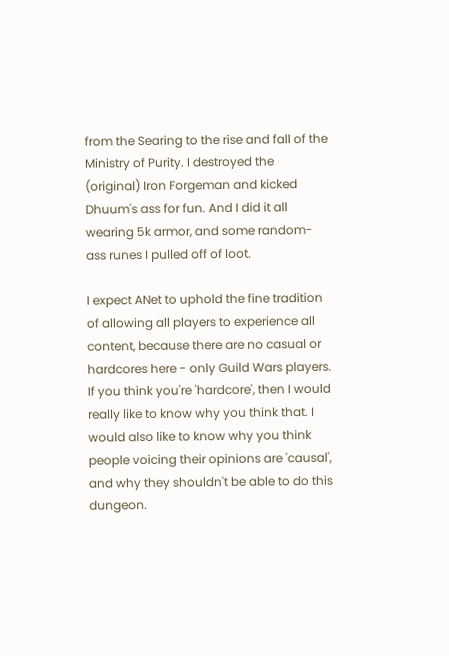from the Searing to the rise and fall of the Ministry of Purity. I destroyed the (original) Iron Forgeman and kicked Dhuum's ass for fun. And I did it all wearing 5k armor, and some random-ass runes I pulled off of loot.

I expect ANet to uphold the fine tradition of allowing all players to experience all content, because there are no casual or hardcores here - only Guild Wars players. If you think you're 'hardcore', then I would really like to know why you think that. I would also like to know why you think people voicing their opinions are 'causal', and why they shouldn't be able to do this dungeon.